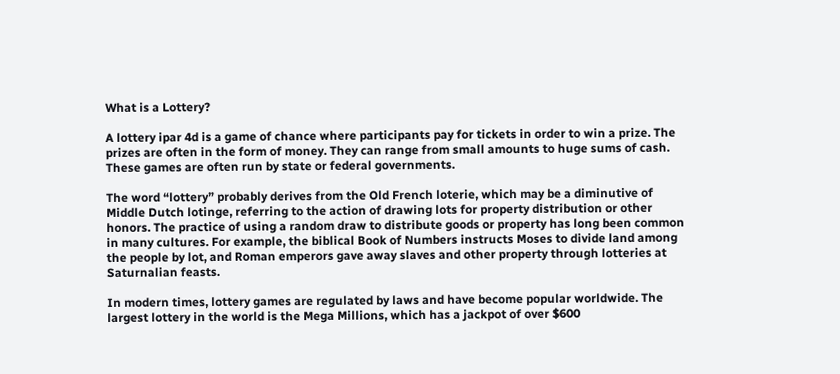What is a Lottery?

A lottery ipar 4d is a game of chance where participants pay for tickets in order to win a prize. The prizes are often in the form of money. They can range from small amounts to huge sums of cash. These games are often run by state or federal governments.

The word “lottery” probably derives from the Old French loterie, which may be a diminutive of Middle Dutch lotinge, referring to the action of drawing lots for property distribution or other honors. The practice of using a random draw to distribute goods or property has long been common in many cultures. For example, the biblical Book of Numbers instructs Moses to divide land among the people by lot, and Roman emperors gave away slaves and other property through lotteries at Saturnalian feasts.

In modern times, lottery games are regulated by laws and have become popular worldwide. The largest lottery in the world is the Mega Millions, which has a jackpot of over $600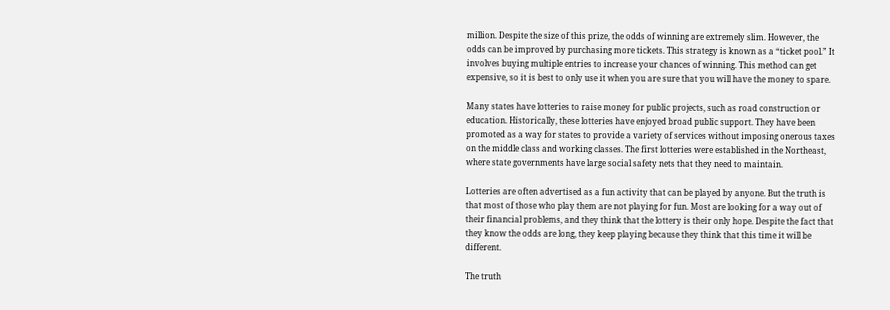million. Despite the size of this prize, the odds of winning are extremely slim. However, the odds can be improved by purchasing more tickets. This strategy is known as a “ticket pool.” It involves buying multiple entries to increase your chances of winning. This method can get expensive, so it is best to only use it when you are sure that you will have the money to spare.

Many states have lotteries to raise money for public projects, such as road construction or education. Historically, these lotteries have enjoyed broad public support. They have been promoted as a way for states to provide a variety of services without imposing onerous taxes on the middle class and working classes. The first lotteries were established in the Northeast, where state governments have large social safety nets that they need to maintain.

Lotteries are often advertised as a fun activity that can be played by anyone. But the truth is that most of those who play them are not playing for fun. Most are looking for a way out of their financial problems, and they think that the lottery is their only hope. Despite the fact that they know the odds are long, they keep playing because they think that this time it will be different.

The truth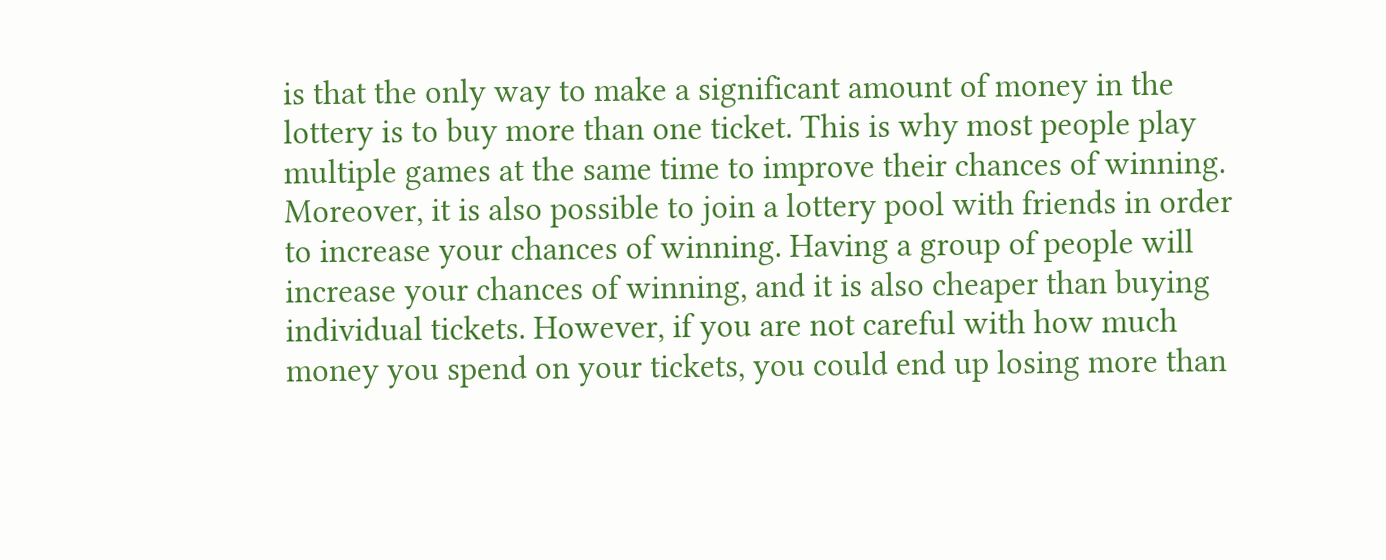is that the only way to make a significant amount of money in the lottery is to buy more than one ticket. This is why most people play multiple games at the same time to improve their chances of winning. Moreover, it is also possible to join a lottery pool with friends in order to increase your chances of winning. Having a group of people will increase your chances of winning, and it is also cheaper than buying individual tickets. However, if you are not careful with how much money you spend on your tickets, you could end up losing more than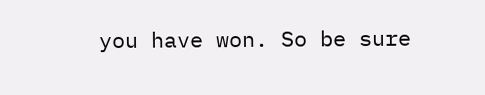you have won. So be sure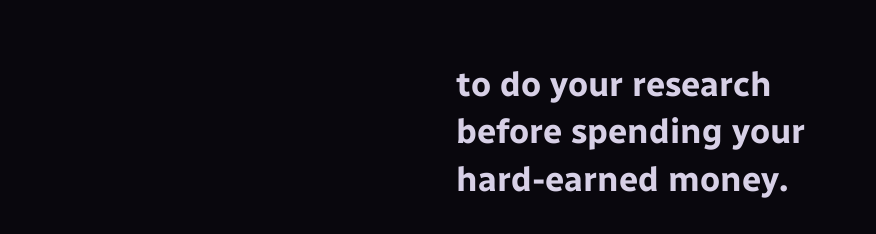to do your research before spending your hard-earned money.